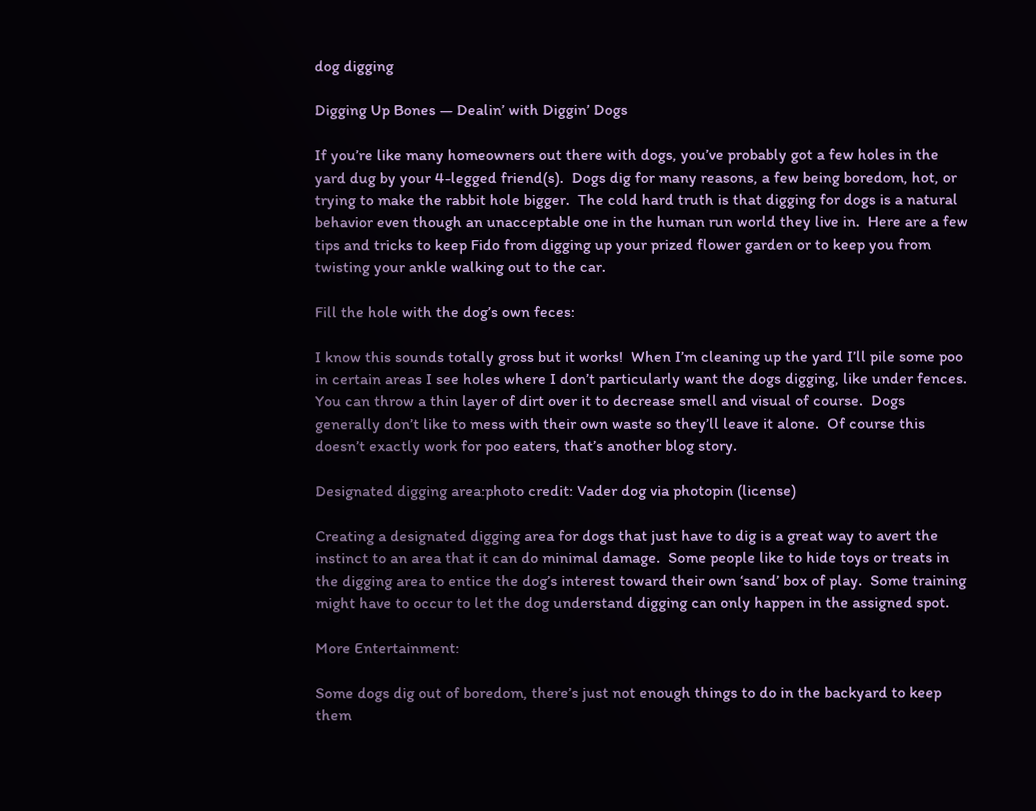dog digging

Digging Up Bones — Dealin’ with Diggin’ Dogs

If you’re like many homeowners out there with dogs, you’ve probably got a few holes in the yard dug by your 4-legged friend(s).  Dogs dig for many reasons, a few being boredom, hot, or trying to make the rabbit hole bigger.  The cold hard truth is that digging for dogs is a natural behavior even though an unacceptable one in the human run world they live in.  Here are a few tips and tricks to keep Fido from digging up your prized flower garden or to keep you from twisting your ankle walking out to the car.

Fill the hole with the dog’s own feces:

I know this sounds totally gross but it works!  When I’m cleaning up the yard I’ll pile some poo in certain areas I see holes where I don’t particularly want the dogs digging, like under fences.  You can throw a thin layer of dirt over it to decrease smell and visual of course.  Dogs generally don’t like to mess with their own waste so they’ll leave it alone.  Of course this doesn’t exactly work for poo eaters, that’s another blog story.

Designated digging area:photo credit: Vader dog via photopin (license)

Creating a designated digging area for dogs that just have to dig is a great way to avert the instinct to an area that it can do minimal damage.  Some people like to hide toys or treats in the digging area to entice the dog’s interest toward their own ‘sand’ box of play.  Some training might have to occur to let the dog understand digging can only happen in the assigned spot.

More Entertainment:

Some dogs dig out of boredom, there’s just not enough things to do in the backyard to keep them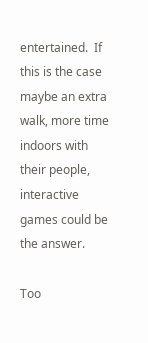entertained.  If this is the case maybe an extra walk, more time indoors with their people, interactive games could be the answer.

Too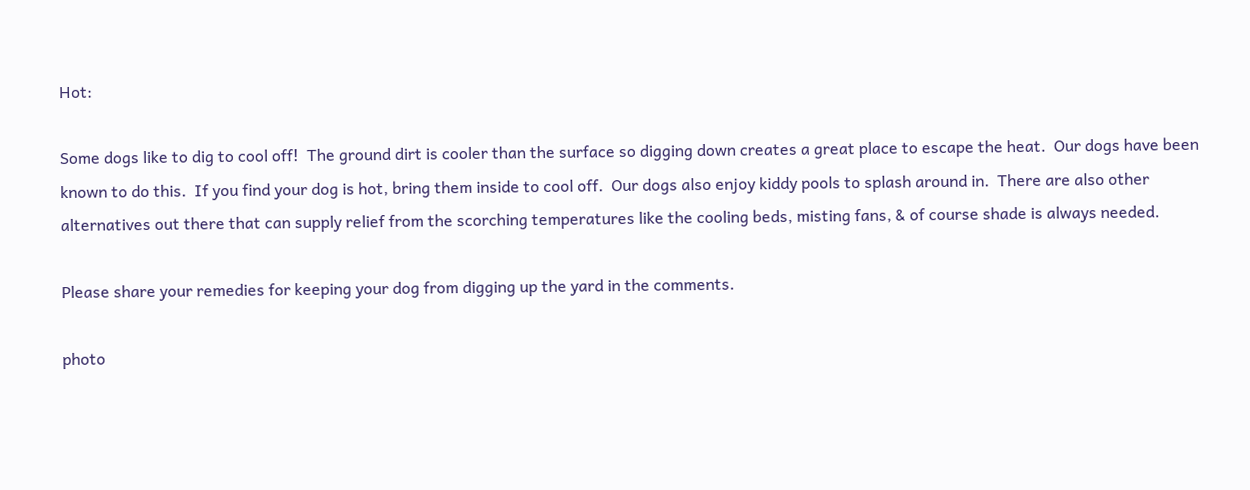Hot:

Some dogs like to dig to cool off!  The ground dirt is cooler than the surface so digging down creates a great place to escape the heat.  Our dogs have been known to do this.  If you find your dog is hot, bring them inside to cool off.  Our dogs also enjoy kiddy pools to splash around in.  There are also other alternatives out there that can supply relief from the scorching temperatures like the cooling beds, misting fans, & of course shade is always needed.

Please share your remedies for keeping your dog from digging up the yard in the comments.

photo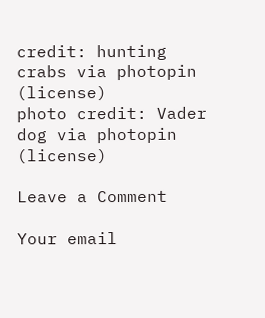credit: hunting crabs via photopin (license)
photo credit: Vader dog via photopin (license)

Leave a Comment

Your email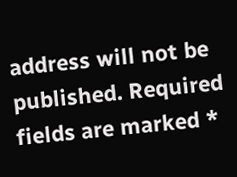address will not be published. Required fields are marked *